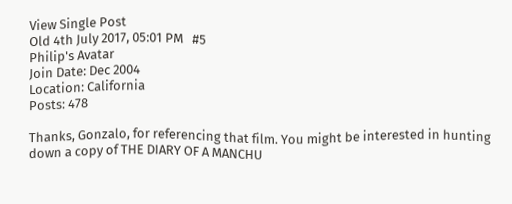View Single Post
Old 4th July 2017, 05:01 PM   #5
Philip's Avatar
Join Date: Dec 2004
Location: California
Posts: 478

Thanks, Gonzalo, for referencing that film. You might be interested in hunting down a copy of THE DIARY OF A MANCHU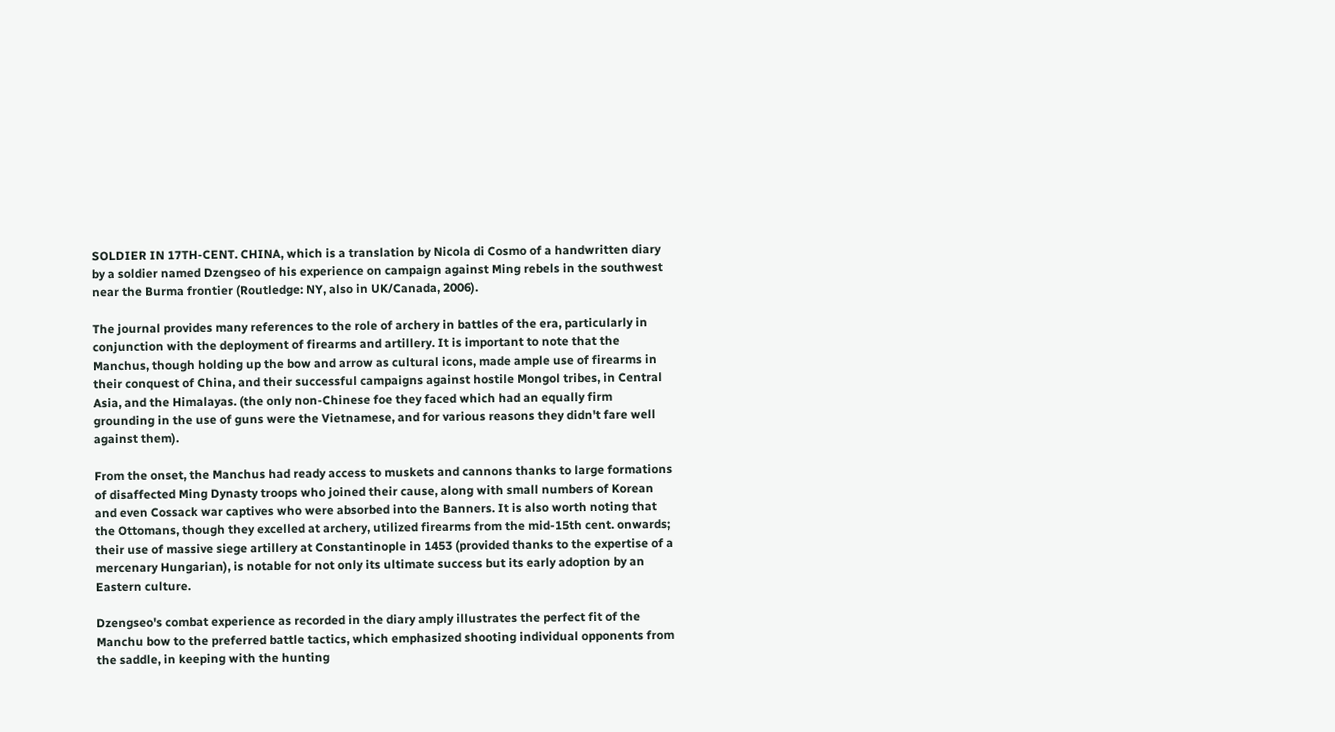SOLDIER IN 17TH-CENT. CHINA, which is a translation by Nicola di Cosmo of a handwritten diary by a soldier named Dzengseo of his experience on campaign against Ming rebels in the southwest near the Burma frontier (Routledge: NY, also in UK/Canada, 2006).

The journal provides many references to the role of archery in battles of the era, particularly in conjunction with the deployment of firearms and artillery. It is important to note that the Manchus, though holding up the bow and arrow as cultural icons, made ample use of firearms in their conquest of China, and their successful campaigns against hostile Mongol tribes, in Central Asia, and the Himalayas. (the only non-Chinese foe they faced which had an equally firm grounding in the use of guns were the Vietnamese, and for various reasons they didn't fare well against them).

From the onset, the Manchus had ready access to muskets and cannons thanks to large formations of disaffected Ming Dynasty troops who joined their cause, along with small numbers of Korean and even Cossack war captives who were absorbed into the Banners. It is also worth noting that the Ottomans, though they excelled at archery, utilized firearms from the mid-15th cent. onwards; their use of massive siege artillery at Constantinople in 1453 (provided thanks to the expertise of a mercenary Hungarian), is notable for not only its ultimate success but its early adoption by an Eastern culture.

Dzengseo's combat experience as recorded in the diary amply illustrates the perfect fit of the Manchu bow to the preferred battle tactics, which emphasized shooting individual opponents from the saddle, in keeping with the hunting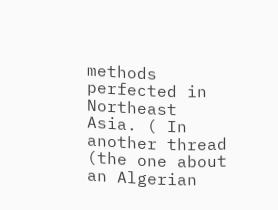methods perfected in Northeast Asia. ( In another thread (the one about an Algerian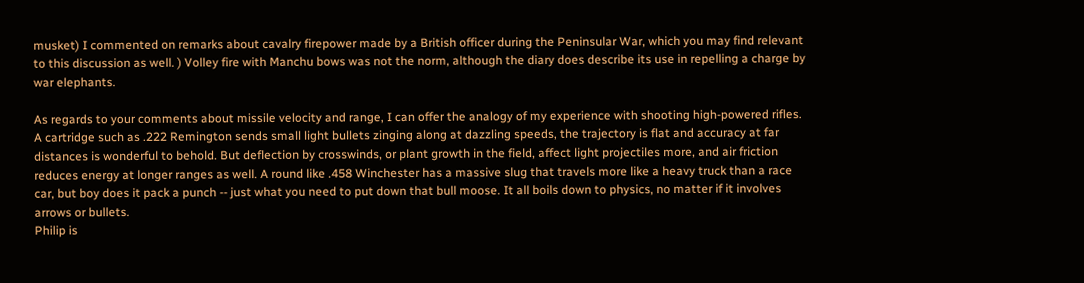musket) I commented on remarks about cavalry firepower made by a British officer during the Peninsular War, which you may find relevant to this discussion as well. ) Volley fire with Manchu bows was not the norm, although the diary does describe its use in repelling a charge by war elephants.

As regards to your comments about missile velocity and range, I can offer the analogy of my experience with shooting high-powered rifles. A cartridge such as .222 Remington sends small light bullets zinging along at dazzling speeds, the trajectory is flat and accuracy at far distances is wonderful to behold. But deflection by crosswinds, or plant growth in the field, affect light projectiles more, and air friction reduces energy at longer ranges as well. A round like .458 Winchester has a massive slug that travels more like a heavy truck than a race car, but boy does it pack a punch -- just what you need to put down that bull moose. It all boils down to physics, no matter if it involves arrows or bullets.
Philip is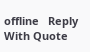offline   Reply With Quote